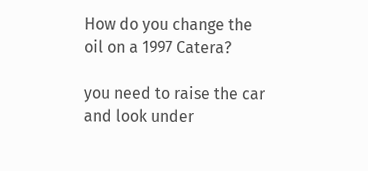How do you change the oil on a 1997 Catera?

you need to raise the car and look under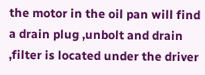the motor in the oil pan will find a drain plug ,unbolt and drain ,filter is located under the driver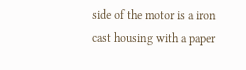side of the motor is a iron cast housing with a paper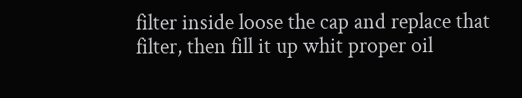filter inside loose the cap and replace that filter, then fill it up whit proper oil